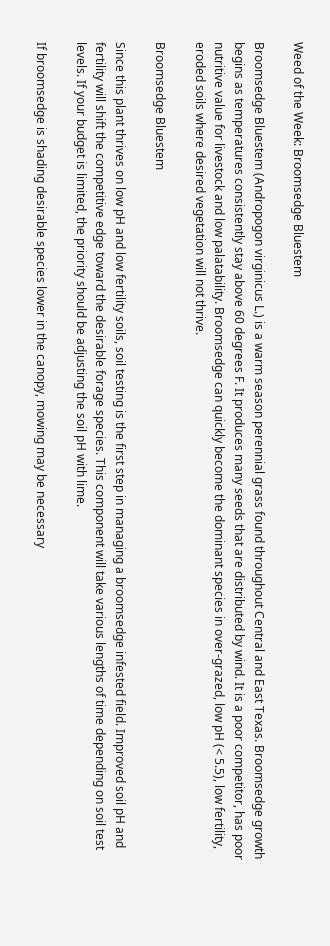Weed of the Week: Broomsedge Bluestem

Broomsedge Bluestem (Andropogon virginicus L.) is a warm season perennial grass found throughout Central and East Texas. Broomsedge growth begins as temperatures consistently stay above 60 degrees F. It produces many seeds that are distributed by wind. It is a poor competitor, has poor nutritive value for livestock and low palatability. Broomsedge can quickly become the dominant species in over-grazed, low pH (< 5.5), low fertility, eroded soils where desired vegetation will not thrive.

Broomsedge Bluestem

Since this plant thrives on low pH and low fertility soils, soil testing is the first step in managing a broomsedge infested field. Improved soil pH and fertility will shift the competitive edge toward the desirable forage species. This component will take various lengths of time depending on soil test levels. If your budget is limited, the priority should be adjusting the soil pH with lime.

If broomsedge is shading desirable species lower in the canopy, mowing may be necessary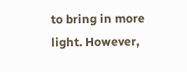to bring in more light. However,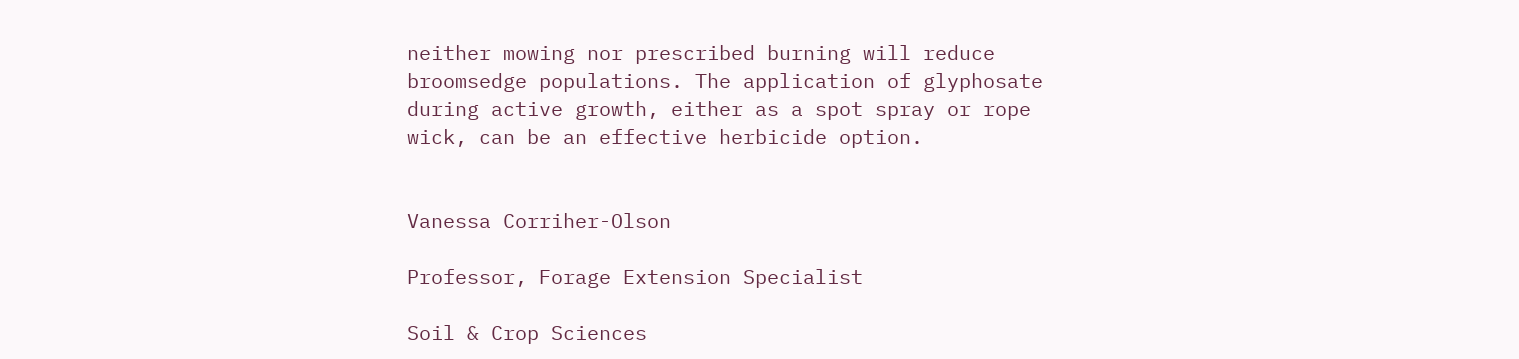neither mowing nor prescribed burning will reduce broomsedge populations. The application of glyphosate during active growth, either as a spot spray or rope wick, can be an effective herbicide option.


Vanessa Corriher-Olson

Professor, Forage Extension Specialist

Soil & Crop Sciences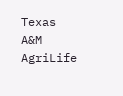Texas A&M AgriLife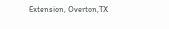Extension, Overton,TX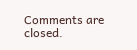Comments are closed.